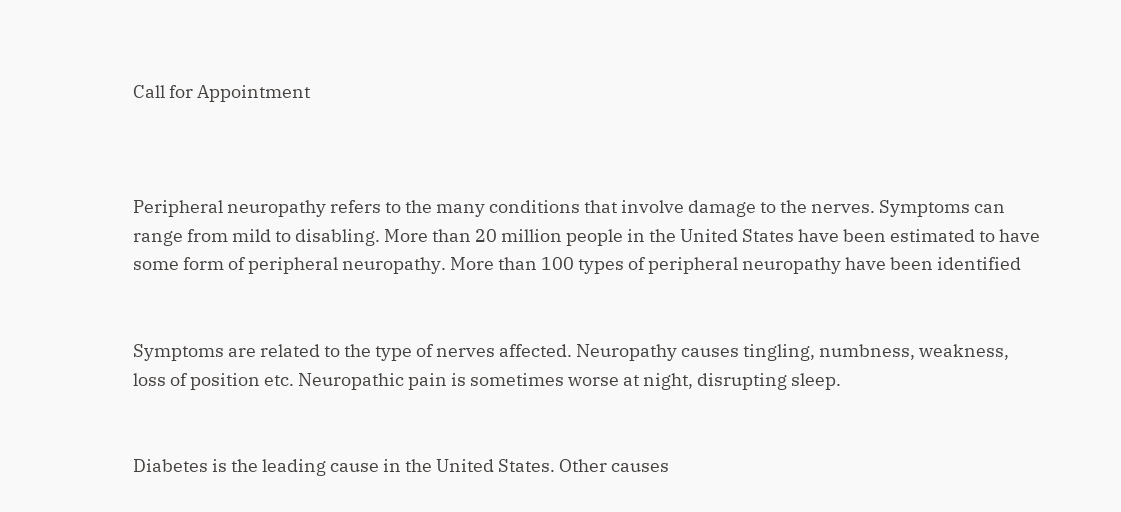Call for Appointment



Peripheral neuropathy refers to the many conditions that involve damage to the nerves. Symptoms can range from mild to disabling. More than 20 million people in the United States have been estimated to have some form of peripheral neuropathy. More than 100 types of peripheral neuropathy have been identified


Symptoms are related to the type of nerves affected. Neuropathy causes tingling, numbness, weakness, loss of position etc. Neuropathic pain is sometimes worse at night, disrupting sleep.


Diabetes is the leading cause in the United States. Other causes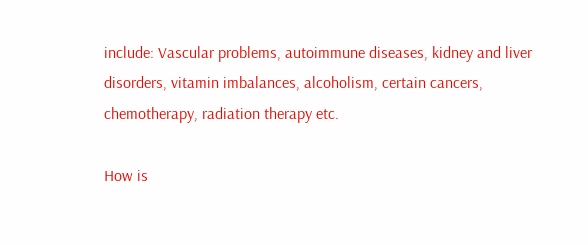include: Vascular problems, autoimmune diseases, kidney and liver disorders, vitamin imbalances, alcoholism, certain cancers, chemotherapy, radiation therapy etc.

How is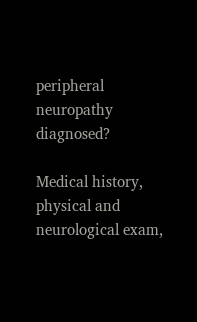peripheral neuropathy diagnosed?

Medical history, physical and neurological exam,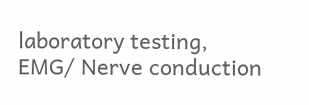laboratory testing, EMG/ Nerve conduction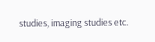studies, imaging studies etc.